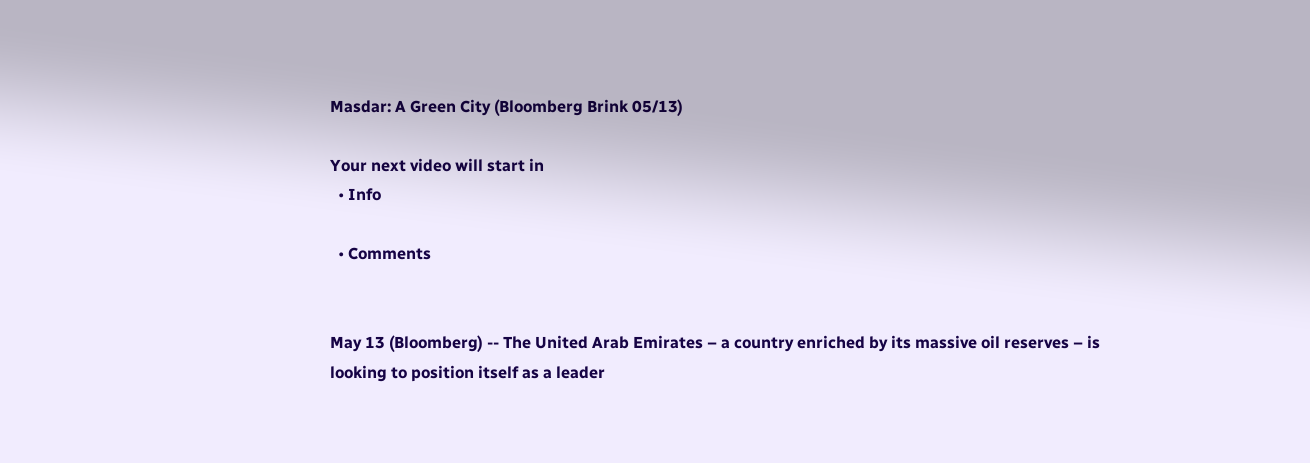Masdar: A Green City (Bloomberg Brink 05/13)

Your next video will start in
  • Info

  • Comments


May 13 (Bloomberg) -- The United Arab Emirates – a country enriched by its massive oil reserves – is looking to position itself as a leader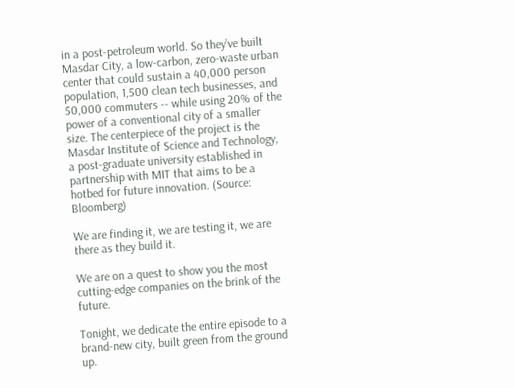in a post-petroleum world. So they’ve built Masdar City, a low-carbon, zero-waste urban center that could sustain a 40,000 person population, 1,500 clean tech businesses, and 50,000 commuters -- while using 20% of the power of a conventional city of a smaller size. The centerpiece of the project is the Masdar Institute of Science and Technology, a post-graduate university established in partnership with MIT that aims to be a hotbed for future innovation. (Source: Bloomberg)

We are finding it, we are testing it, we are there as they build it.

We are on a quest to show you the most cutting-edge companies on the brink of the future.

Tonight, we dedicate the entire episode to a brand-new city, built green from the ground up.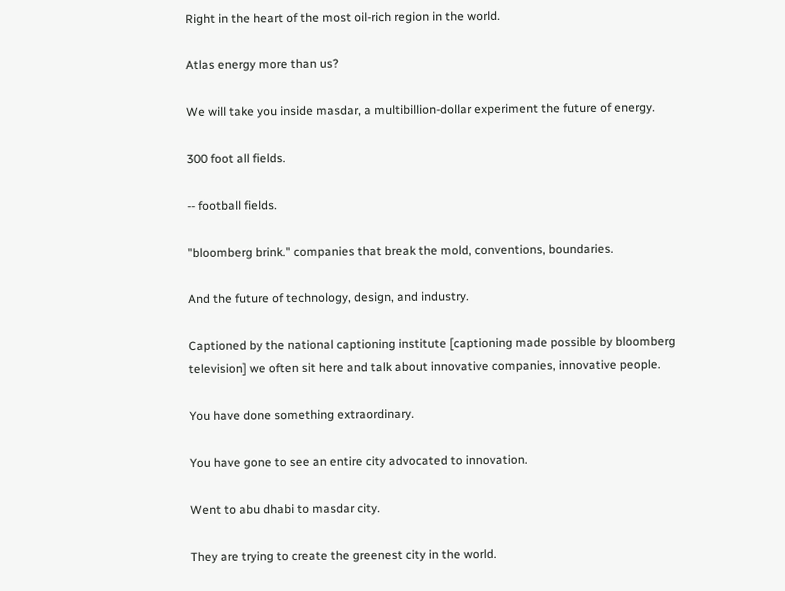Right in the heart of the most oil-rich region in the world.

Atlas energy more than us?

We will take you inside masdar, a multibillion-dollar experiment the future of energy.

300 foot all fields.

-- football fields.

"bloomberg brink." companies that break the mold, conventions, boundaries.

And the future of technology, design, and industry.

Captioned by the national captioning institute [captioning made possible by bloomberg television] we often sit here and talk about innovative companies, innovative people.

You have done something extraordinary.

You have gone to see an entire city advocated to innovation.

Went to abu dhabi to masdar city.

They are trying to create the greenest city in the world.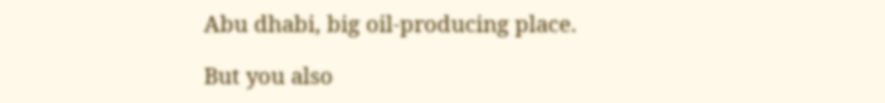Abu dhabi, big oil-producing place.

But you also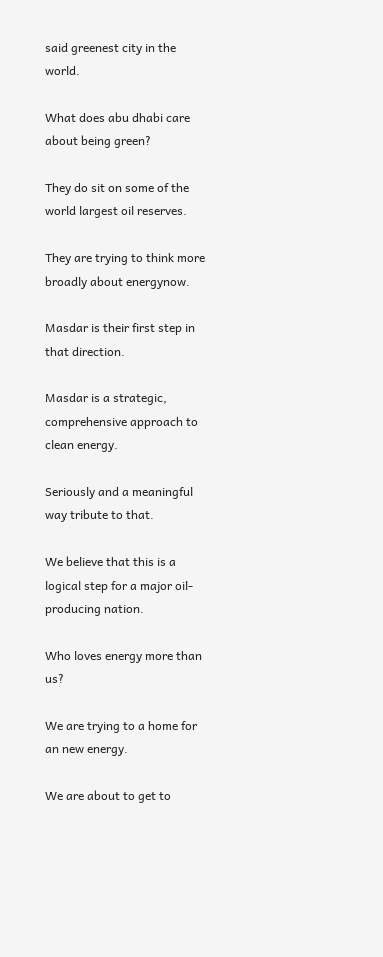said greenest city in the world.

What does abu dhabi care about being green?

They do sit on some of the world largest oil reserves.

They are trying to think more broadly about energynow.

Masdar is their first step in that direction.

Masdar is a strategic, comprehensive approach to clean energy.

Seriously and a meaningful way tribute to that.

We believe that this is a logical step for a major oil- producing nation.

Who loves energy more than us?

We are trying to a home for an new energy.

We are about to get to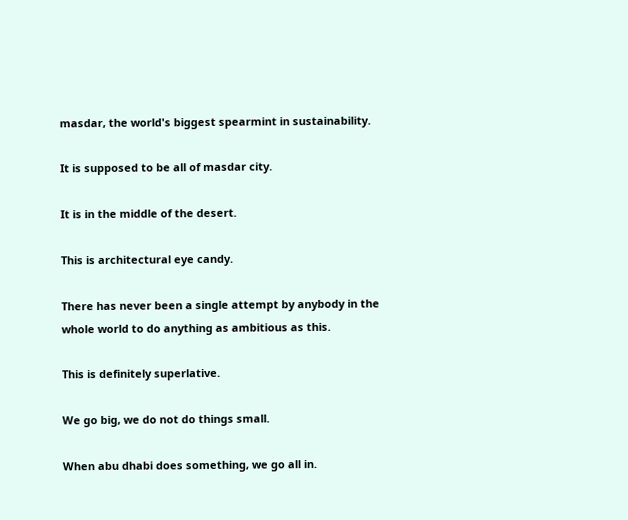masdar, the world's biggest spearmint in sustainability.

It is supposed to be all of masdar city.

It is in the middle of the desert.

This is architectural eye candy.

There has never been a single attempt by anybody in the whole world to do anything as ambitious as this.

This is definitely superlative.

We go big, we do not do things small.

When abu dhabi does something, we go all in.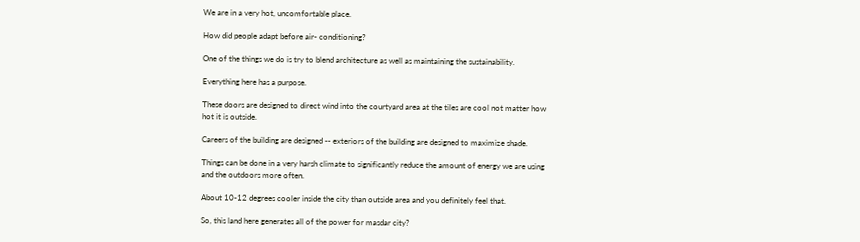We are in a very hot, uncomfortable place.

How did people adapt before air- conditioning?

One of the things we do is try to blend architecture as well as maintaining the sustainability.

Everything here has a purpose.

These doors are designed to direct wind into the courtyard area at the tiles are cool not matter how hot it is outside.

Careers of the building are designed -- exteriors of the building are designed to maximize shade.

Things can be done in a very harsh climate to significantly reduce the amount of energy we are using and the outdoors more often.

About 10-12 degrees cooler inside the city than outside area and you definitely feel that.

So, this land here generates all of the power for masdar city?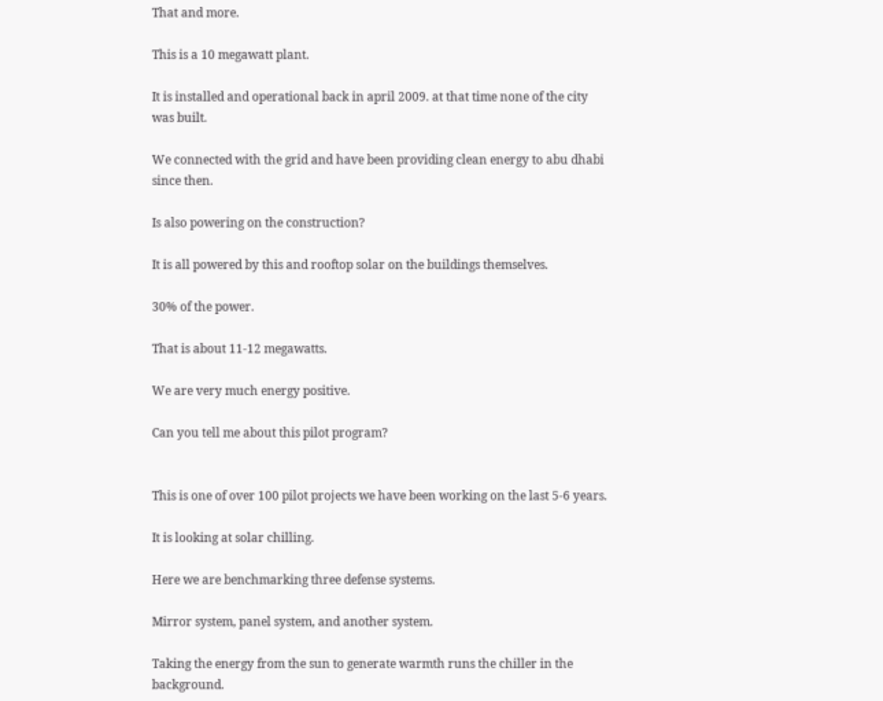That and more.

This is a 10 megawatt plant.

It is installed and operational back in april 2009. at that time none of the city was built.

We connected with the grid and have been providing clean energy to abu dhabi since then.

Is also powering on the construction?

It is all powered by this and rooftop solar on the buildings themselves.

30% of the power.

That is about 11-12 megawatts.

We are very much energy positive.

Can you tell me about this pilot program?


This is one of over 100 pilot projects we have been working on the last 5-6 years.

It is looking at solar chilling.

Here we are benchmarking three defense systems.

Mirror system, panel system, and another system.

Taking the energy from the sun to generate warmth runs the chiller in the background.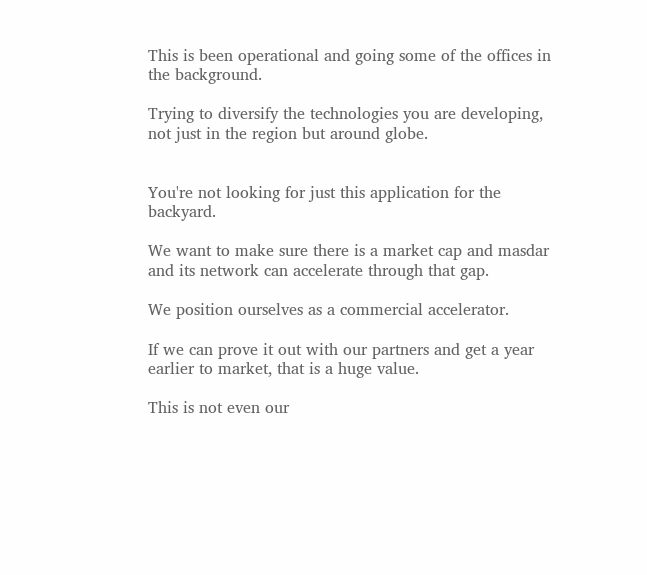This is been operational and going some of the offices in the background.

Trying to diversify the technologies you are developing, not just in the region but around globe.


You're not looking for just this application for the backyard.

We want to make sure there is a market cap and masdar and its network can accelerate through that gap.

We position ourselves as a commercial accelerator.

If we can prove it out with our partners and get a year earlier to market, that is a huge value.

This is not even our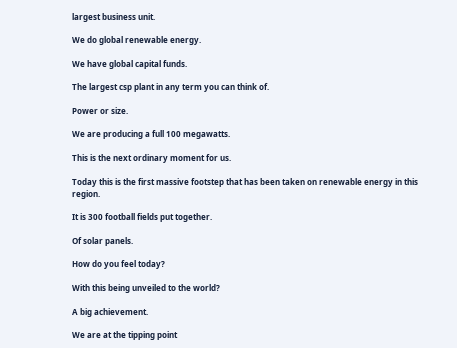largest business unit.

We do global renewable energy.

We have global capital funds.

The largest csp plant in any term you can think of.

Power or size.

We are producing a full 100 megawatts.

This is the next ordinary moment for us.

Today this is the first massive footstep that has been taken on renewable energy in this region.

It is 300 football fields put together.

Of solar panels.

How do you feel today?

With this being unveiled to the world?

A big achievement.

We are at the tipping point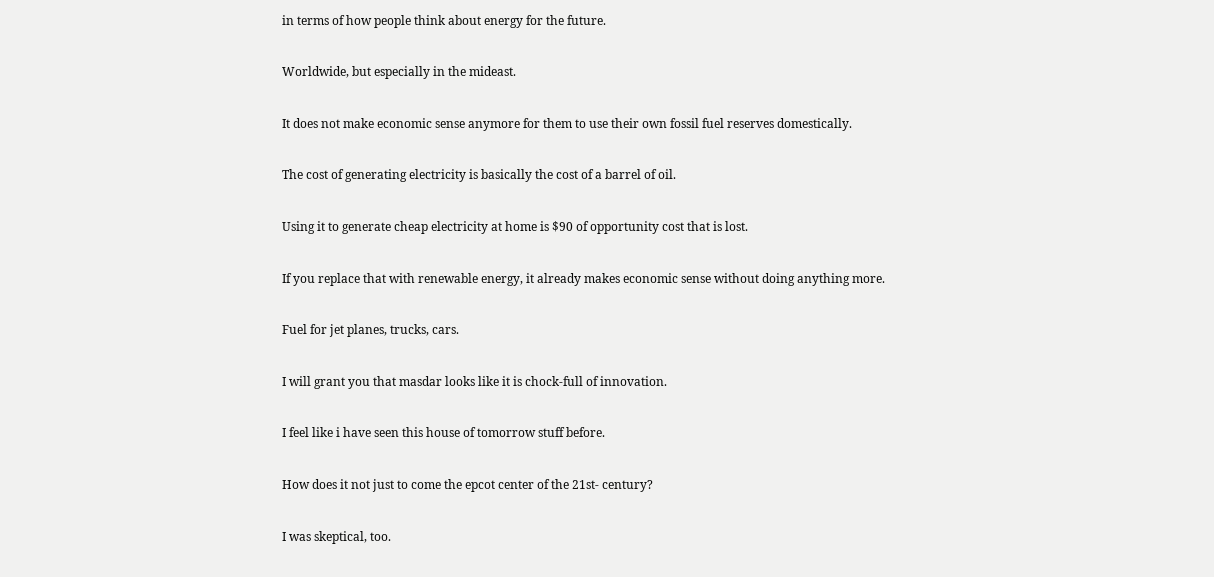in terms of how people think about energy for the future.

Worldwide, but especially in the mideast.

It does not make economic sense anymore for them to use their own fossil fuel reserves domestically.

The cost of generating electricity is basically the cost of a barrel of oil.

Using it to generate cheap electricity at home is $90 of opportunity cost that is lost.

If you replace that with renewable energy, it already makes economic sense without doing anything more.

Fuel for jet planes, trucks, cars.

I will grant you that masdar looks like it is chock-full of innovation.

I feel like i have seen this house of tomorrow stuff before.

How does it not just to come the epcot center of the 21st- century?

I was skeptical, too.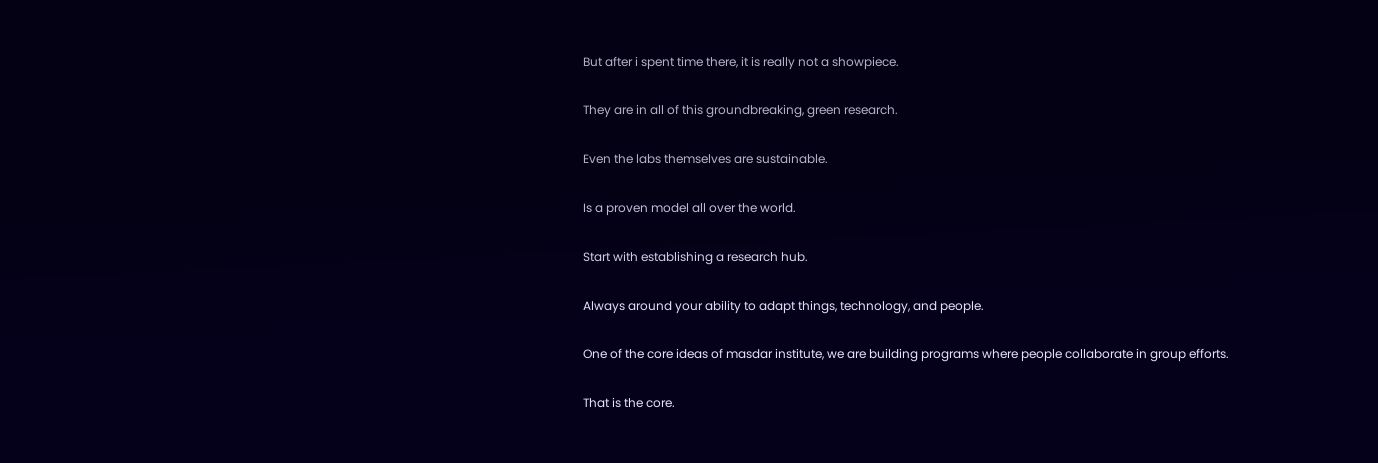But after i spent time there, it is really not a showpiece.

They are in all of this groundbreaking, green research.

Even the labs themselves are sustainable.

Is a proven model all over the world.

Start with establishing a research hub.

Always around your ability to adapt things, technology, and people.

One of the core ideas of masdar institute, we are building programs where people collaborate in group efforts.

That is the core.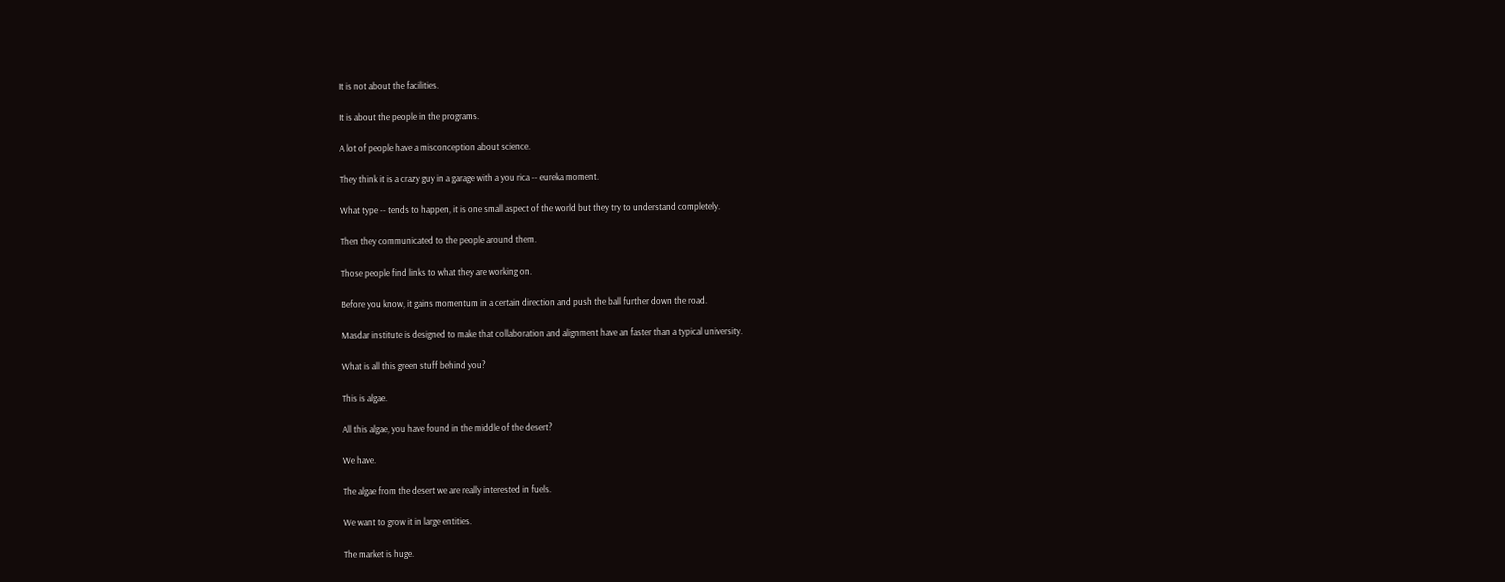It is not about the facilities.

It is about the people in the programs.

A lot of people have a misconception about science.

They think it is a crazy guy in a garage with a you rica -- eureka moment.

What type -- tends to happen, it is one small aspect of the world but they try to understand completely.

Then they communicated to the people around them.

Those people find links to what they are working on.

Before you know, it gains momentum in a certain direction and push the ball further down the road.

Masdar institute is designed to make that collaboration and alignment have an faster than a typical university.

What is all this green stuff behind you?

This is algae.

All this algae, you have found in the middle of the desert?

We have.

The algae from the desert we are really interested in fuels.

We want to grow it in large entities.

The market is huge.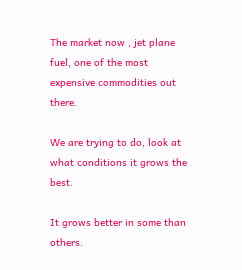The market now , jet plane fuel, one of the most expensive commodities out there.

We are trying to do, look at what conditions it grows the best.

It grows better in some than others.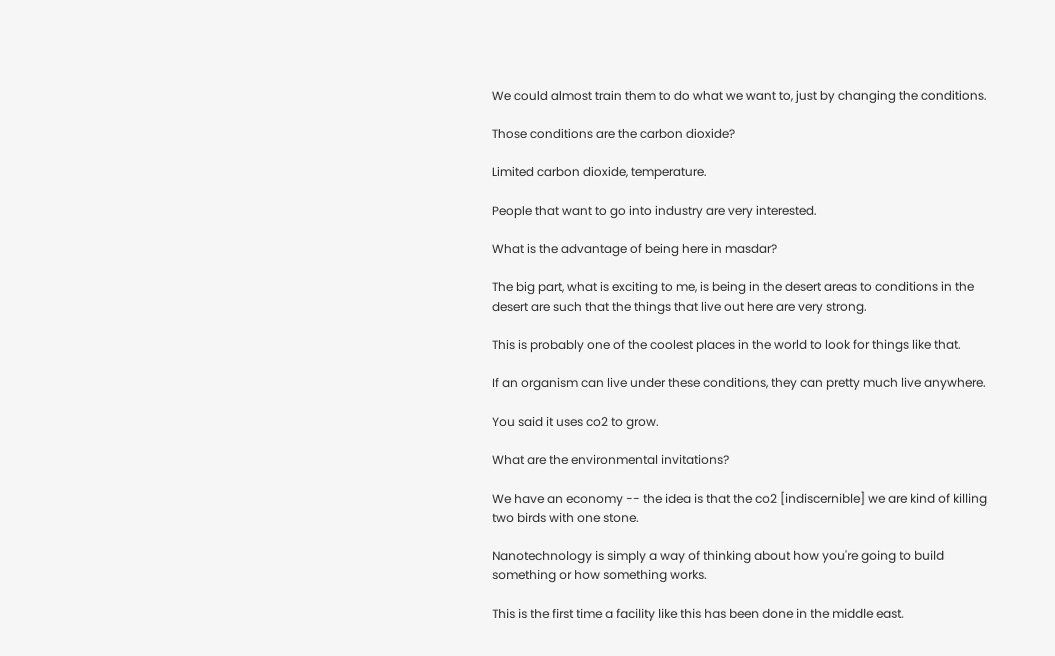We could almost train them to do what we want to, just by changing the conditions.

Those conditions are the carbon dioxide?

Limited carbon dioxide, temperature.

People that want to go into industry are very interested.

What is the advantage of being here in masdar?

The big part, what is exciting to me, is being in the desert areas to conditions in the desert are such that the things that live out here are very strong.

This is probably one of the coolest places in the world to look for things like that.

If an organism can live under these conditions, they can pretty much live anywhere.

You said it uses co2 to grow.

What are the environmental invitations?

We have an economy -- the idea is that the co2 [indiscernible] we are kind of killing two birds with one stone.

Nanotechnology is simply a way of thinking about how you're going to build something or how something works.

This is the first time a facility like this has been done in the middle east.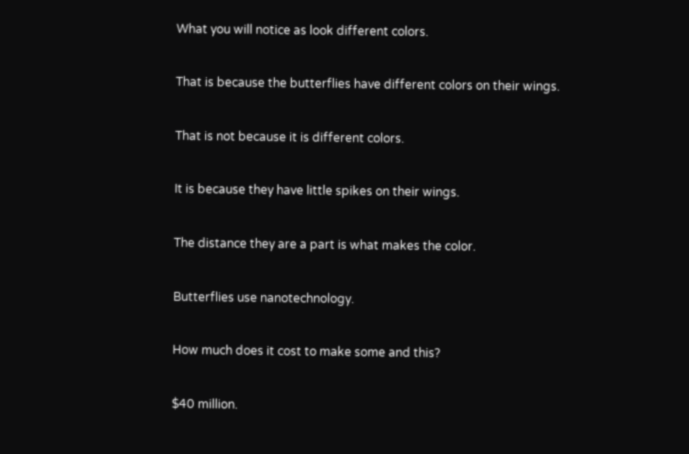What you will notice as look different colors.

That is because the butterflies have different colors on their wings.

That is not because it is different colors.

It is because they have little spikes on their wings.

The distance they are a part is what makes the color.

Butterflies use nanotechnology.

How much does it cost to make some and this?

$40 million.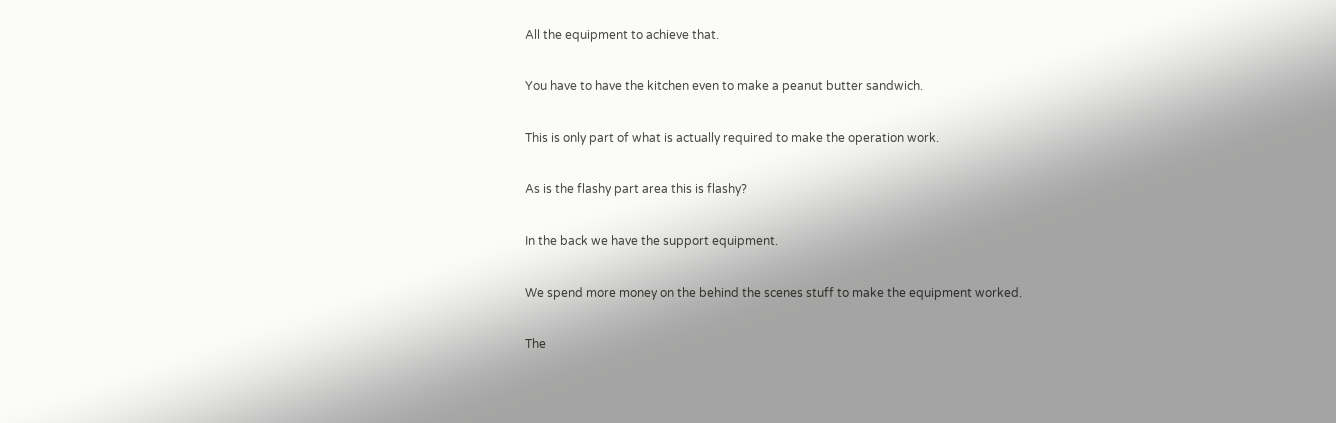All the equipment to achieve that.

You have to have the kitchen even to make a peanut butter sandwich.

This is only part of what is actually required to make the operation work.

As is the flashy part area this is flashy?

In the back we have the support equipment.

We spend more money on the behind the scenes stuff to make the equipment worked.

The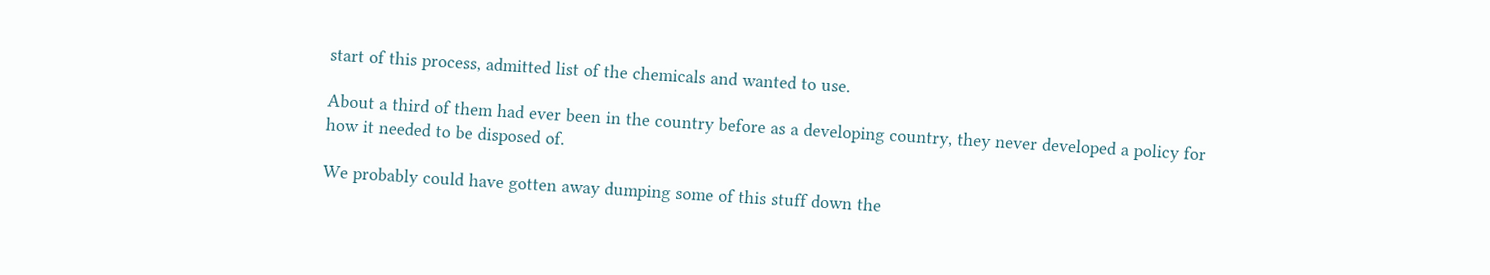start of this process, admitted list of the chemicals and wanted to use.

About a third of them had ever been in the country before as a developing country, they never developed a policy for how it needed to be disposed of.

We probably could have gotten away dumping some of this stuff down the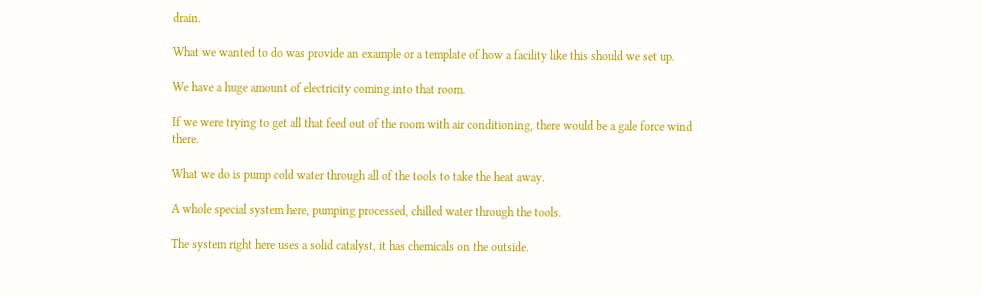drain.

What we wanted to do was provide an example or a template of how a facility like this should we set up.

We have a huge amount of electricity coming into that room.

If we were trying to get all that feed out of the room with air conditioning, there would be a gale force wind there.

What we do is pump cold water through all of the tools to take the heat away.

A whole special system here, pumping processed, chilled water through the tools.

The system right here uses a solid catalyst, it has chemicals on the outside.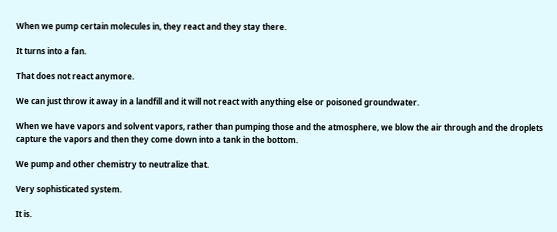When we pump certain molecules in, they react and they stay there.

It turns into a fan.

That does not react anymore.

We can just throw it away in a landfill and it will not react with anything else or poisoned groundwater.

When we have vapors and solvent vapors, rather than pumping those and the atmosphere, we blow the air through and the droplets capture the vapors and then they come down into a tank in the bottom.

We pump and other chemistry to neutralize that.

Very sophisticated system.

It is.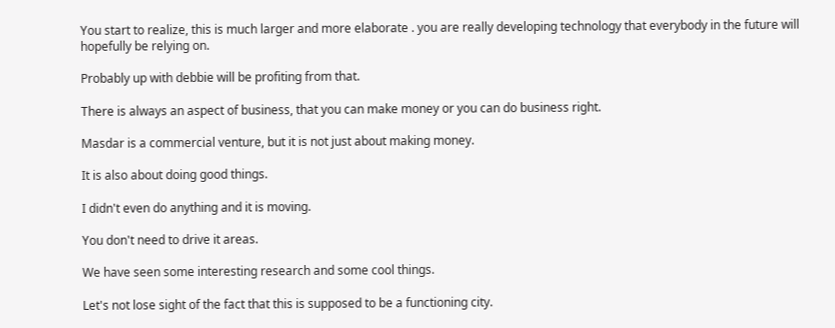You start to realize, this is much larger and more elaborate . you are really developing technology that everybody in the future will hopefully be relying on.

Probably up with debbie will be profiting from that.

There is always an aspect of business, that you can make money or you can do business right.

Masdar is a commercial venture, but it is not just about making money.

It is also about doing good things.

I didn't even do anything and it is moving.

You don't need to drive it areas.

We have seen some interesting research and some cool things.

Let's not lose sight of the fact that this is supposed to be a functioning city.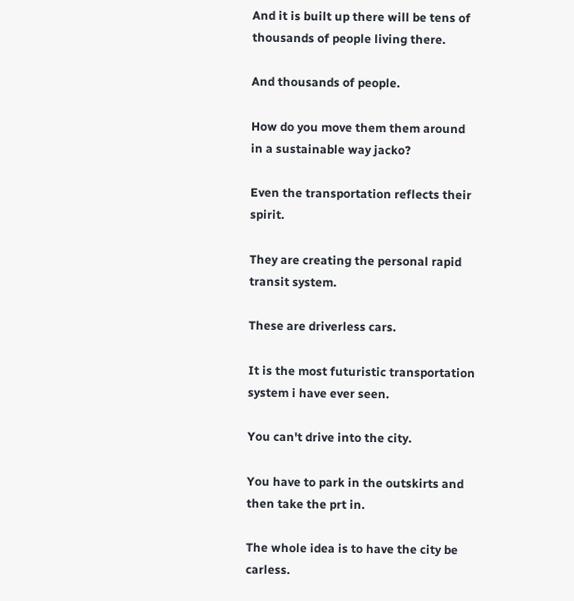And it is built up there will be tens of thousands of people living there.

And thousands of people.

How do you move them them around in a sustainable way jacko?

Even the transportation reflects their spirit.

They are creating the personal rapid transit system.

These are driverless cars.

It is the most futuristic transportation system i have ever seen.

You can't drive into the city.

You have to park in the outskirts and then take the prt in.

The whole idea is to have the city be carless.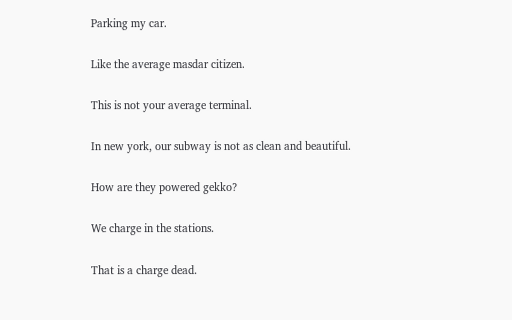Parking my car.

Like the average masdar citizen.

This is not your average terminal.

In new york, our subway is not as clean and beautiful.

How are they powered gekko?

We charge in the stations.

That is a charge dead.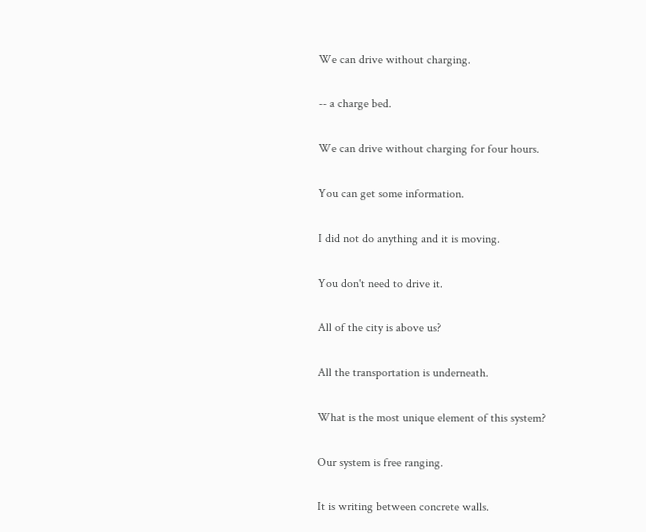We can drive without charging.

-- a charge bed.

We can drive without charging for four hours.

You can get some information.

I did not do anything and it is moving.

You don't need to drive it.

All of the city is above us?

All the transportation is underneath.

What is the most unique element of this system?

Our system is free ranging.

It is writing between concrete walls.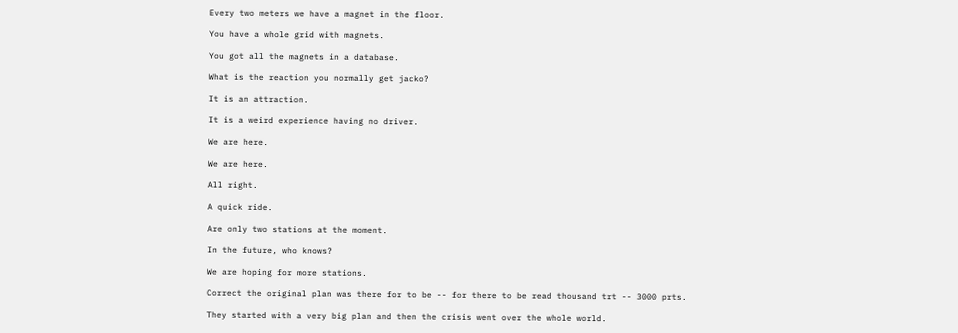Every two meters we have a magnet in the floor.

You have a whole grid with magnets.

You got all the magnets in a database.

What is the reaction you normally get jacko?

It is an attraction.

It is a weird experience having no driver.

We are here.

We are here.

All right.

A quick ride.

Are only two stations at the moment.

In the future, who knows?

We are hoping for more stations.

Correct the original plan was there for to be -- for there to be read thousand trt -- 3000 prts.

They started with a very big plan and then the crisis went over the whole world.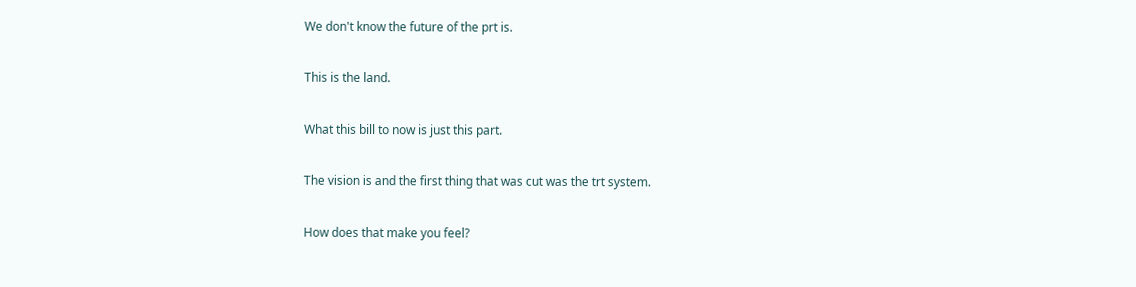We don't know the future of the prt is.

This is the land.

What this bill to now is just this part.

The vision is and the first thing that was cut was the trt system.

How does that make you feel?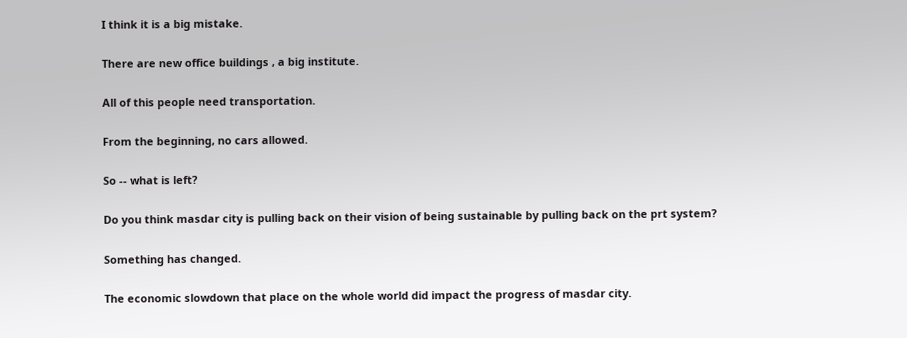I think it is a big mistake.

There are new office buildings , a big institute.

All of this people need transportation.

From the beginning, no cars allowed.

So -- what is left?

Do you think masdar city is pulling back on their vision of being sustainable by pulling back on the prt system?

Something has changed.

The economic slowdown that place on the whole world did impact the progress of masdar city.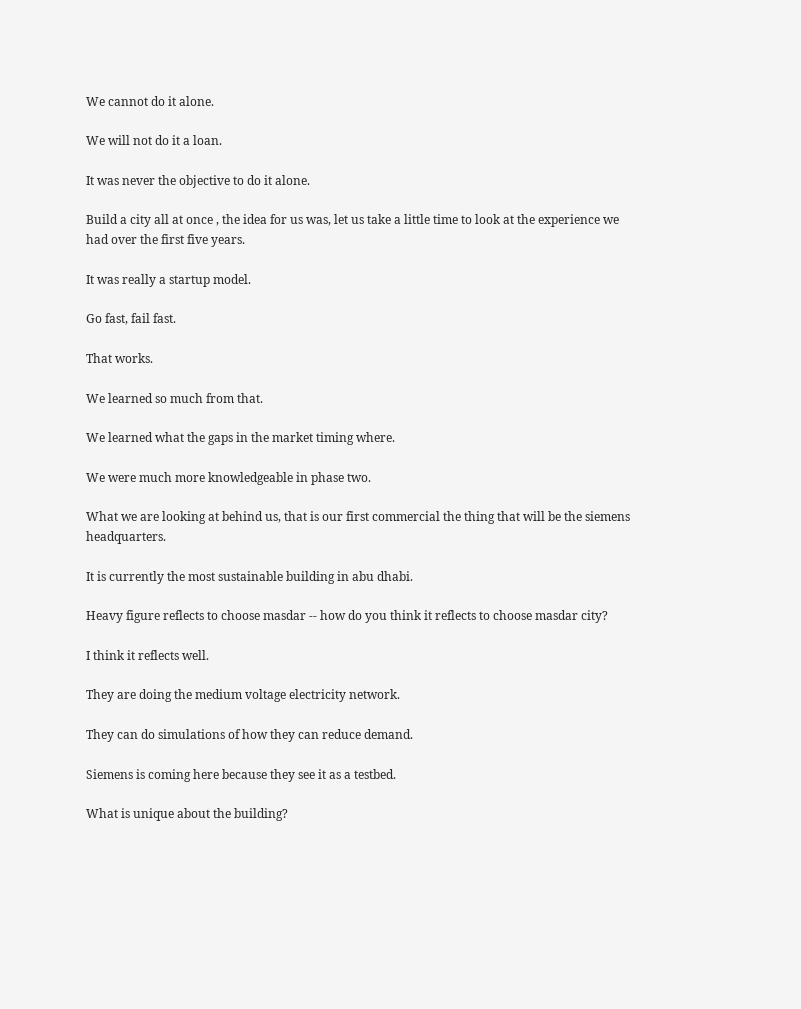We cannot do it alone.

We will not do it a loan.

It was never the objective to do it alone.

Build a city all at once , the idea for us was, let us take a little time to look at the experience we had over the first five years.

It was really a startup model.

Go fast, fail fast.

That works.

We learned so much from that.

We learned what the gaps in the market timing where.

We were much more knowledgeable in phase two.

What we are looking at behind us, that is our first commercial the thing that will be the siemens headquarters.

It is currently the most sustainable building in abu dhabi.

Heavy figure reflects to choose masdar -- how do you think it reflects to choose masdar city?

I think it reflects well.

They are doing the medium voltage electricity network.

They can do simulations of how they can reduce demand.

Siemens is coming here because they see it as a testbed.

What is unique about the building?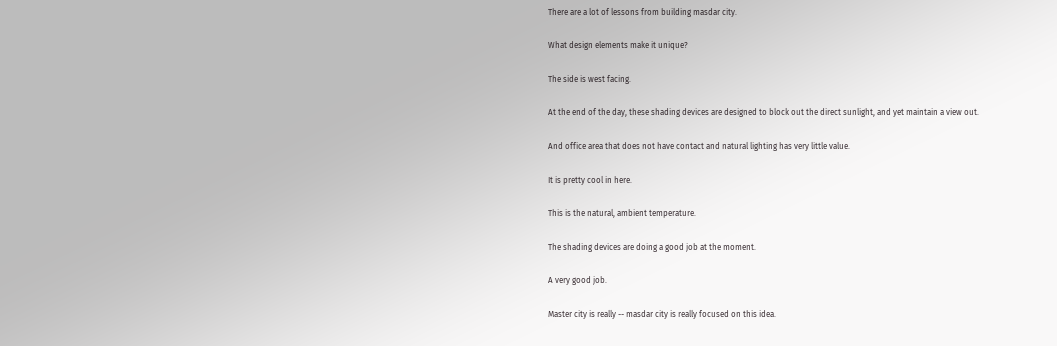There are a lot of lessons from building masdar city.

What design elements make it unique?

The side is west facing.

At the end of the day, these shading devices are designed to block out the direct sunlight, and yet maintain a view out.

And office area that does not have contact and natural lighting has very little value.

It is pretty cool in here.

This is the natural, ambient temperature.

The shading devices are doing a good job at the moment.

A very good job.

Master city is really -- masdar city is really focused on this idea.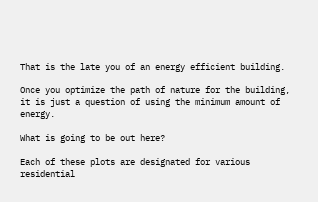That is the late you of an energy efficient building.

Once you optimize the path of nature for the building, it is just a question of using the minimum amount of energy.

What is going to be out here?

Each of these plots are designated for various residential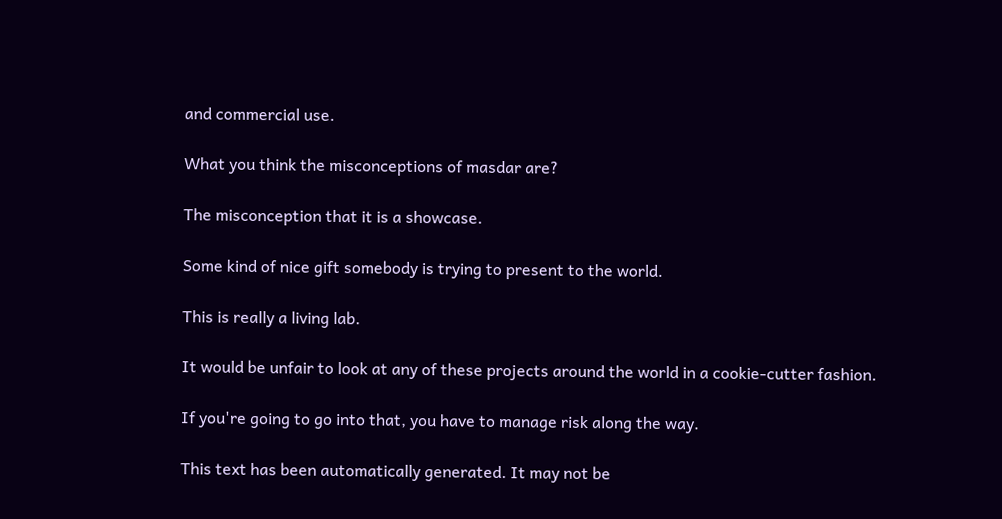and commercial use.

What you think the misconceptions of masdar are?

The misconception that it is a showcase.

Some kind of nice gift somebody is trying to present to the world.

This is really a living lab.

It would be unfair to look at any of these projects around the world in a cookie-cutter fashion.

If you're going to go into that, you have to manage risk along the way.

This text has been automatically generated. It may not be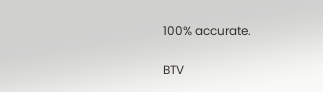100% accurate.


BTV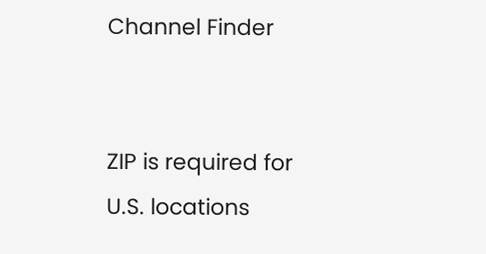Channel Finder


ZIP is required for U.S. locations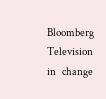Bloomberg Television in   change